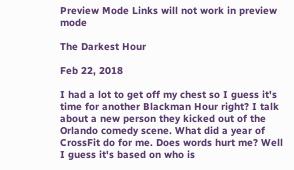Preview Mode Links will not work in preview mode

The Darkest Hour

Feb 22, 2018

I had a lot to get off my chest so I guess it's time for another Blackman Hour right? I talk about a new person they kicked out of the Orlando comedy scene. What did a year of CrossFit do for me. Does words hurt me? Well I guess it's based on who is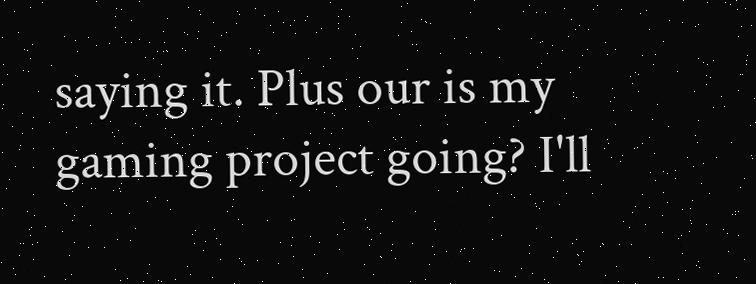saying it. Plus our is my gaming project going? I'll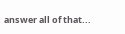answer all of that...